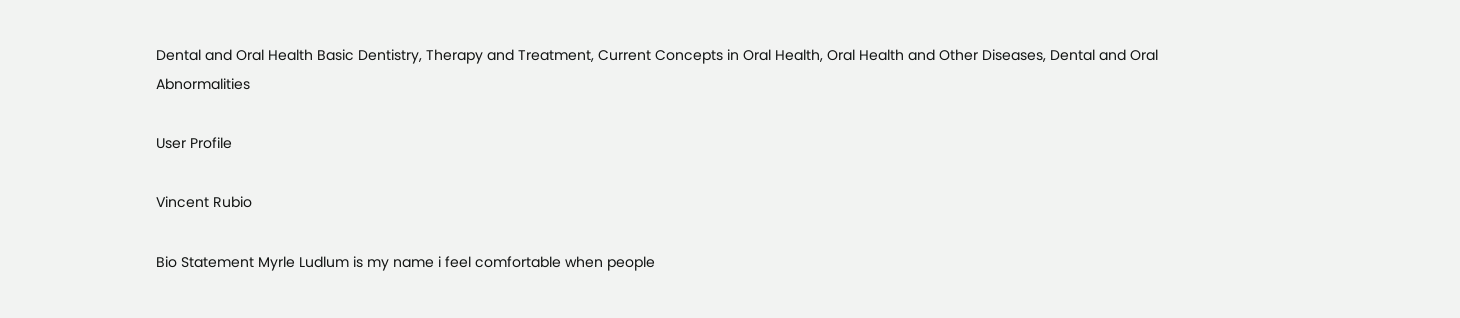Dental and Oral Health Basic Dentistry, Therapy and Treatment, Current Concepts in Oral Health, Oral Health and Other Diseases, Dental and Oral Abnormalities

User Profile

Vincent Rubio

Bio Statement Myrle Ludlum is my name i feel comfortable when people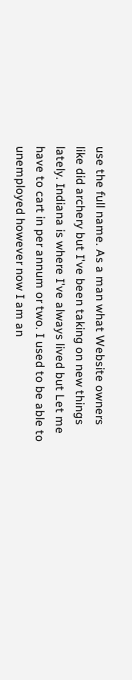use the full name. As a man what Website owners like did archery but I've been taking on new things lately. Indiana is where I've always lived but Let me have to cart in per annum or two. I used to be able to unemployed however now I am an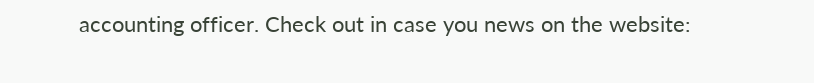accounting officer. Check out in case you news on the website: